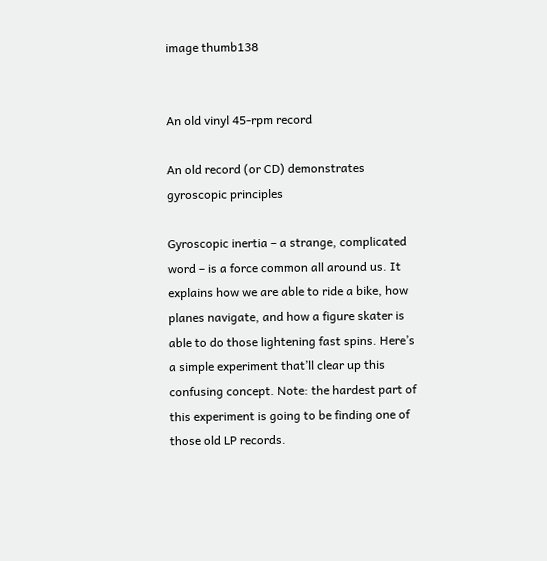image thumb138


An old vinyl 45-rpm record

An old record (or CD) demonstrates gyroscopic principles

Gyroscopic inertia – a strange, complicated word – is a force common all around us. It explains how we are able to ride a bike, how planes navigate, and how a figure skater is able to do those lightening fast spins. Here’s a simple experiment that’ll clear up this confusing concept. Note: the hardest part of this experiment is going to be finding one of those old LP records.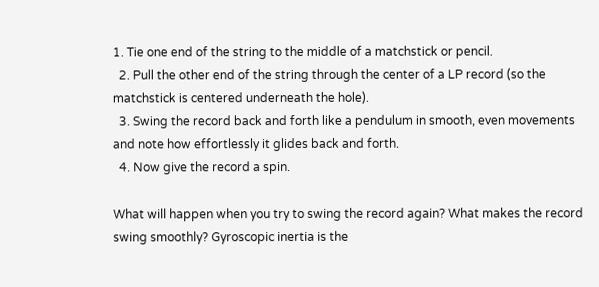1. Tie one end of the string to the middle of a matchstick or pencil.
  2. Pull the other end of the string through the center of a LP record (so the matchstick is centered underneath the hole).
  3. Swing the record back and forth like a pendulum in smooth, even movements and note how effortlessly it glides back and forth.
  4. Now give the record a spin.

What will happen when you try to swing the record again? What makes the record swing smoothly? Gyroscopic inertia is the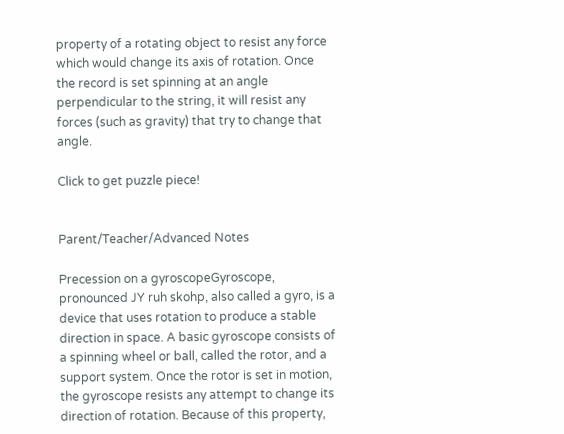property of a rotating object to resist any force which would change its axis of rotation. Once the record is set spinning at an angle perpendicular to the string, it will resist any forces (such as gravity) that try to change that angle.

Click to get puzzle piece!


Parent/Teacher/Advanced Notes

Precession on a gyroscopeGyroscope, pronounced JY ruh skohp, also called a gyro, is a device that uses rotation to produce a stable direction in space. A basic gyroscope consists of a spinning wheel or ball, called the rotor, and a support system. Once the rotor is set in motion, the gyroscope resists any attempt to change its direction of rotation. Because of this property,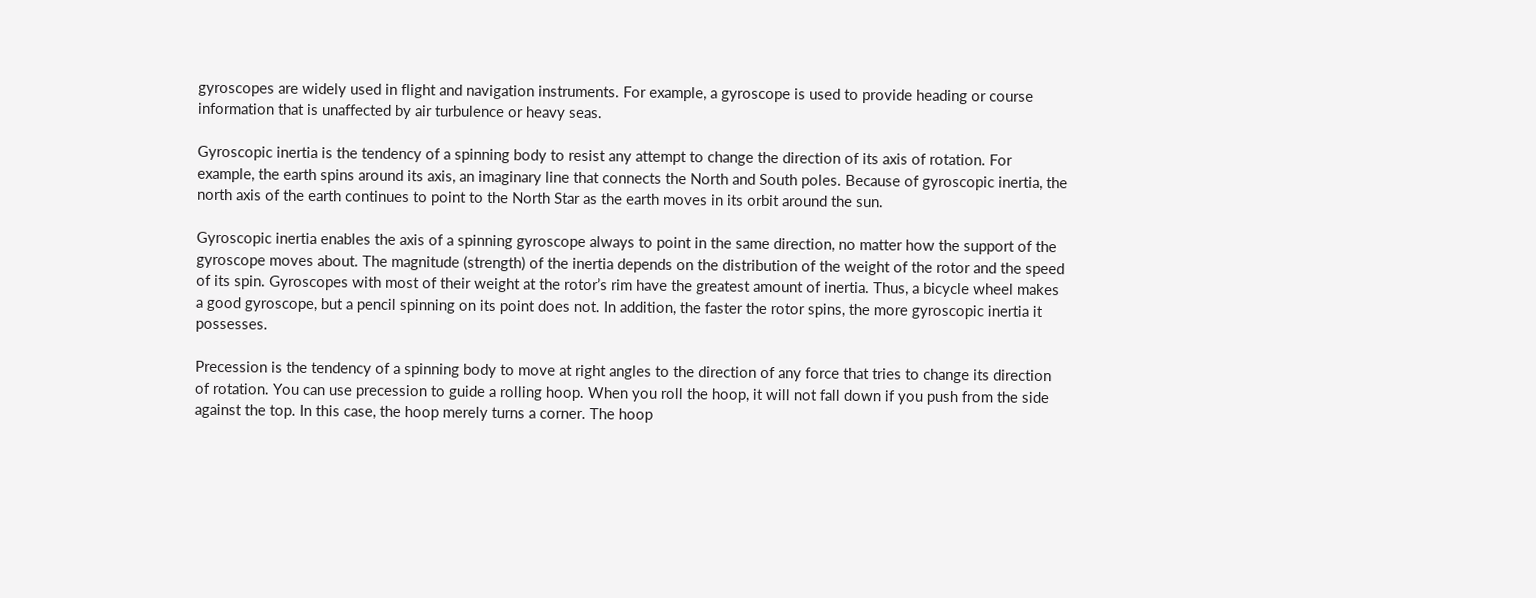gyroscopes are widely used in flight and navigation instruments. For example, a gyroscope is used to provide heading or course information that is unaffected by air turbulence or heavy seas.

Gyroscopic inertia is the tendency of a spinning body to resist any attempt to change the direction of its axis of rotation. For example, the earth spins around its axis, an imaginary line that connects the North and South poles. Because of gyroscopic inertia, the north axis of the earth continues to point to the North Star as the earth moves in its orbit around the sun.

Gyroscopic inertia enables the axis of a spinning gyroscope always to point in the same direction, no matter how the support of the gyroscope moves about. The magnitude (strength) of the inertia depends on the distribution of the weight of the rotor and the speed of its spin. Gyroscopes with most of their weight at the rotor’s rim have the greatest amount of inertia. Thus, a bicycle wheel makes a good gyroscope, but a pencil spinning on its point does not. In addition, the faster the rotor spins, the more gyroscopic inertia it possesses.

Precession is the tendency of a spinning body to move at right angles to the direction of any force that tries to change its direction of rotation. You can use precession to guide a rolling hoop. When you roll the hoop, it will not fall down if you push from the side against the top. In this case, the hoop merely turns a corner. The hoop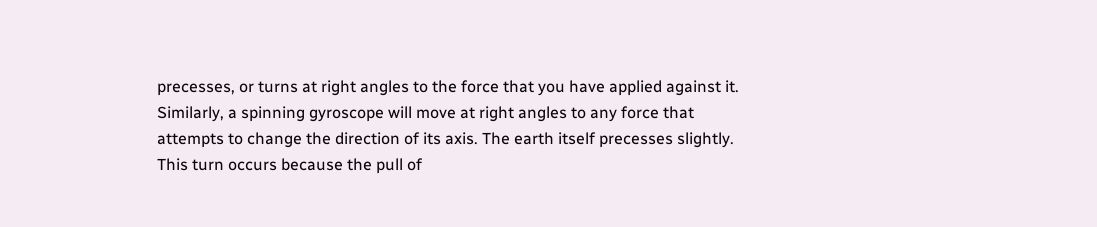precesses, or turns at right angles to the force that you have applied against it. Similarly, a spinning gyroscope will move at right angles to any force that attempts to change the direction of its axis. The earth itself precesses slightly. This turn occurs because the pull of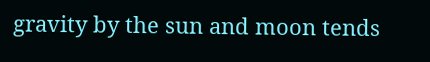gravity by the sun and moon tends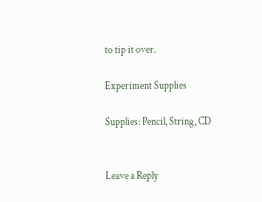to tip it over.

Experiment Supplies

Supplies: Pencil, String, CD


Leave a Reply